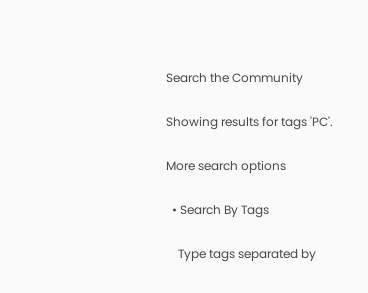Search the Community

Showing results for tags 'PC'.

More search options

  • Search By Tags

    Type tags separated by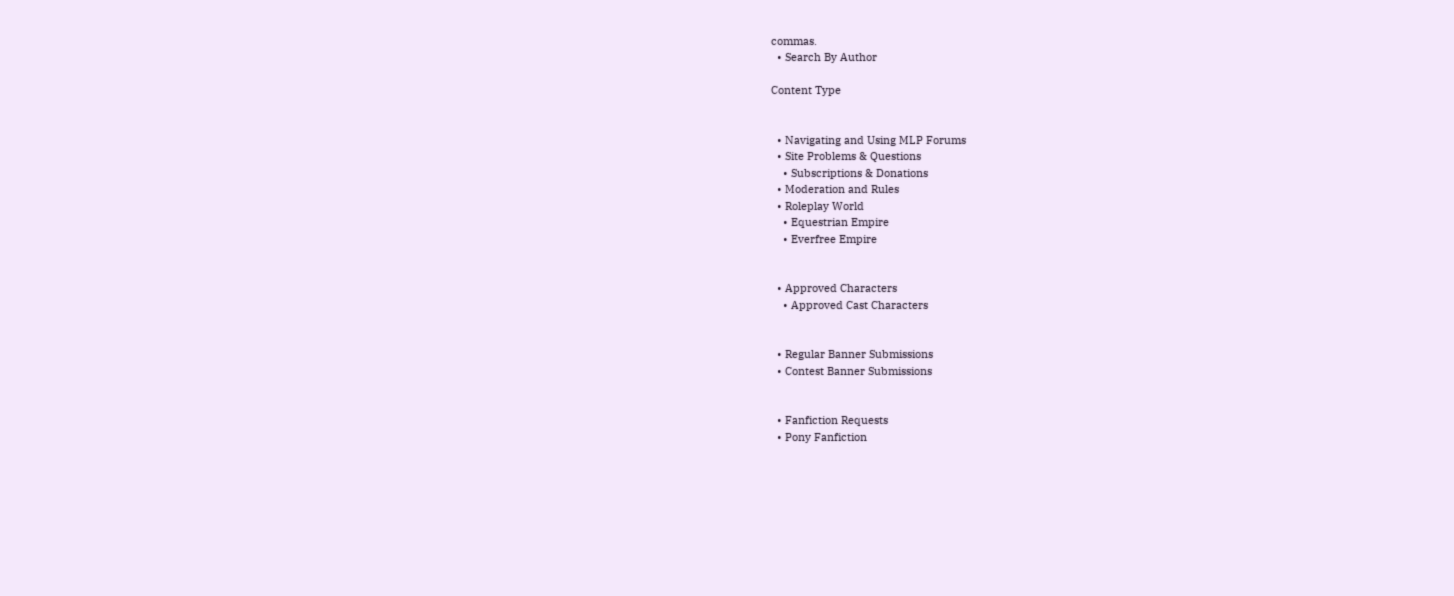commas.
  • Search By Author

Content Type


  • Navigating and Using MLP Forums
  • Site Problems & Questions
    • Subscriptions & Donations
  • Moderation and Rules
  • Roleplay World
    • Equestrian Empire
    • Everfree Empire


  • Approved Characters
    • Approved Cast Characters


  • Regular Banner Submissions
  • Contest Banner Submissions


  • Fanfiction Requests
  • Pony Fanfiction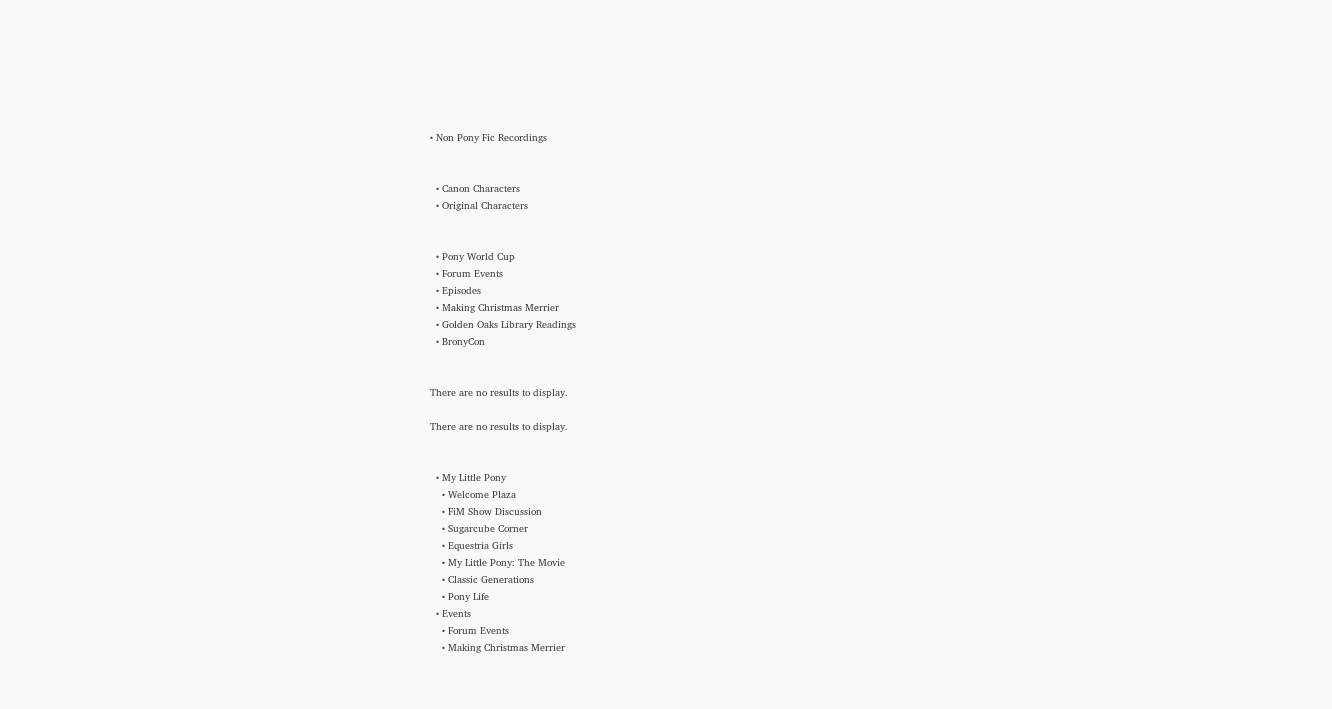• Non Pony Fic Recordings


  • Canon Characters
  • Original Characters


  • Pony World Cup
  • Forum Events
  • Episodes
  • Making Christmas Merrier
  • Golden Oaks Library Readings
  • BronyCon


There are no results to display.

There are no results to display.


  • My Little Pony
    • Welcome Plaza
    • FiM Show Discussion
    • Sugarcube Corner
    • Equestria Girls
    • My Little Pony: The Movie
    • Classic Generations
    • Pony Life
  • Events
    • Forum Events
    • Making Christmas Merrier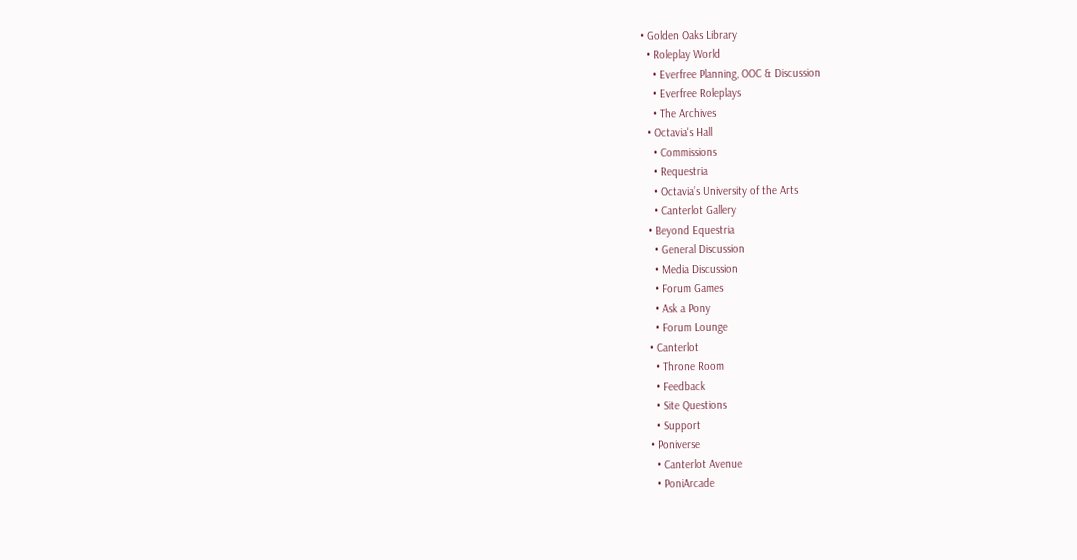• Golden Oaks Library
  • Roleplay World
    • Everfree Planning, OOC & Discussion
    • Everfree Roleplays
    • The Archives
  • Octavia's Hall
    • Commissions
    • Requestria
    • Octavia’s University of the Arts
    • Canterlot Gallery
  • Beyond Equestria
    • General Discussion
    • Media Discussion
    • Forum Games
    • Ask a Pony
    • Forum Lounge
  • Canterlot
    • Throne Room
    • Feedback
    • Site Questions
    • Support
  • Poniverse
    • Canterlot Avenue
    • PoniArcade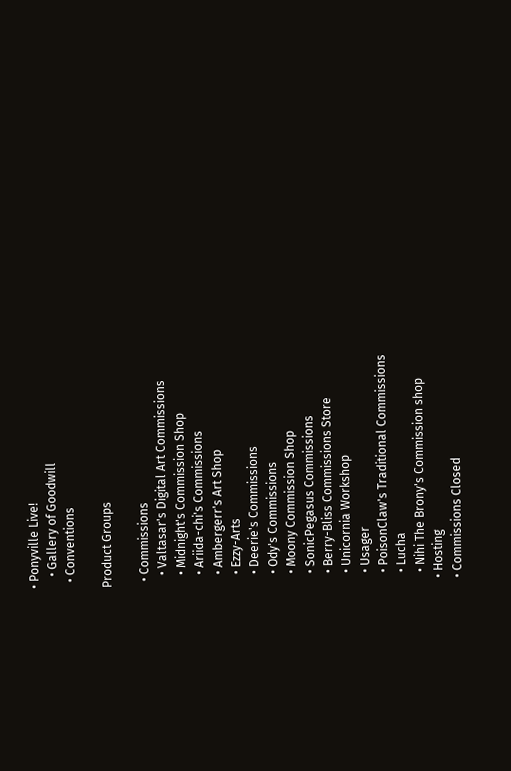• Ponyville Live!
    • Gallery of Goodwill
  • Conventions

Product Groups

  • Commissions
    • Valtasar's Digital Art Commissions
    • Midnight's Commission Shop
    • Ariida-chi's Commissions
    • Ambergerr's Art Shop
    • Ezzy-Arts
    • Deerie's Commissions
    • Ody's Commissions
    • Moony Commission Shop
    • SonicPegasus Commissions
    • Berry-Bliss Commissions Store
    • Unicornia Workshop
    • Usager
    • PoisonClaw's Traditional Commissions
    • Lucha
    • Nihi The Brony's Commission shop
  • Hosting
  • Commissions Closed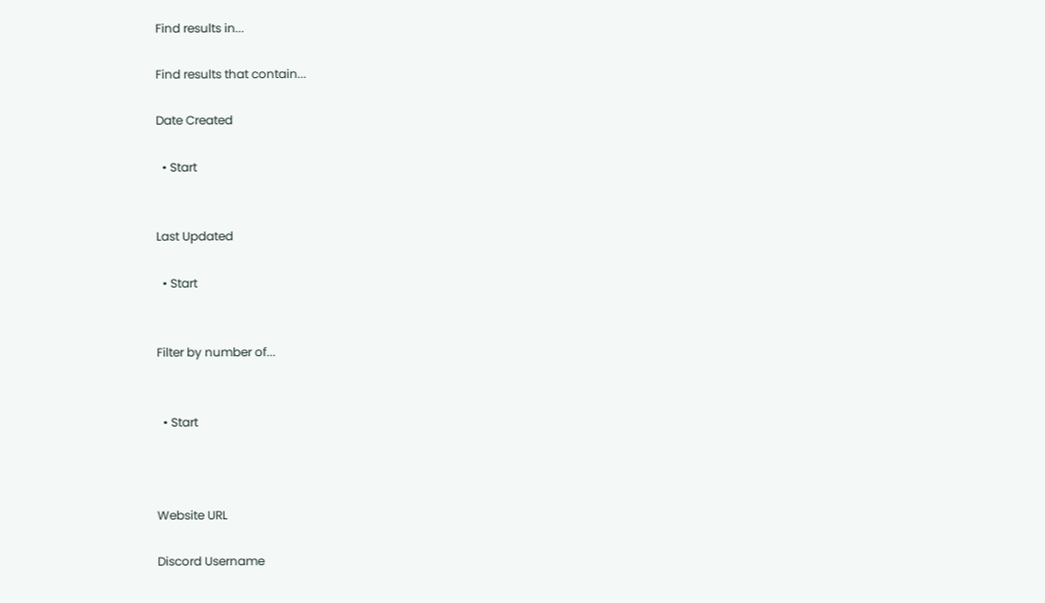Find results in...

Find results that contain...

Date Created

  • Start


Last Updated

  • Start


Filter by number of...


  • Start



Website URL

Discord Username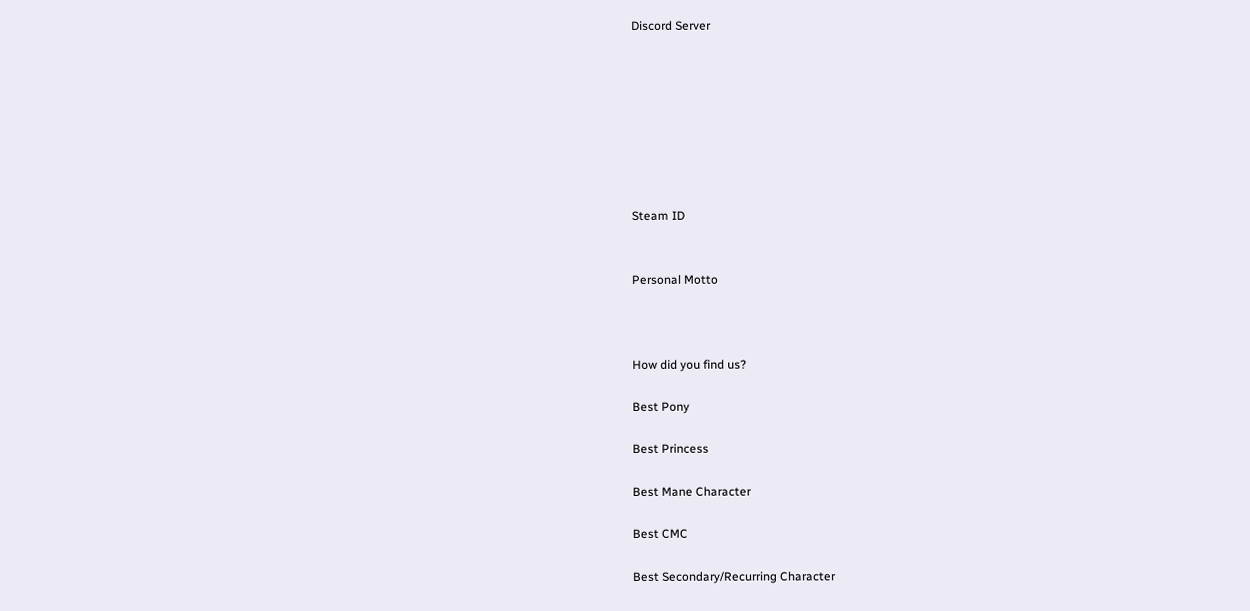Discord Server








Steam ID


Personal Motto



How did you find us?

Best Pony

Best Princess

Best Mane Character

Best CMC

Best Secondary/Recurring Character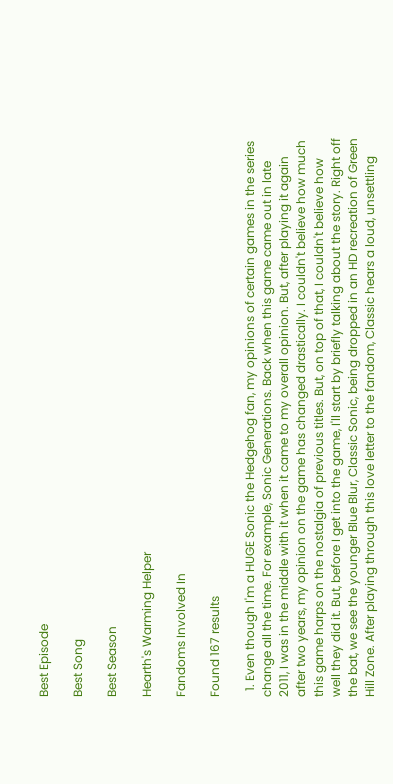Best Episode

Best Song

Best Season

Hearth's Warming Helper

Fandoms Involved In

Found 167 results

  1. Even though I'm a HUGE Sonic the Hedgehog fan, my opinions of certain games in the series change all the time. For example, Sonic Generations. Back when this game came out in late 2011, I was in the middle with it when it came to my overall opinion. But, after playing it again after two years, my opinion on the game has changed drastically. I couldn't believe how much this game harps on the nostalgia of previous titles. But, on top of that, I couldn't believe how well they did it. But, before I get into the game, I'll start by briefly talking about the story. Right off the bat, we see the younger Blue Blur, Classic Sonic, being dropped in an HD recreation of Green Hill Zone. After playing through this love letter to the fandom, Classic hears a loud, unsettling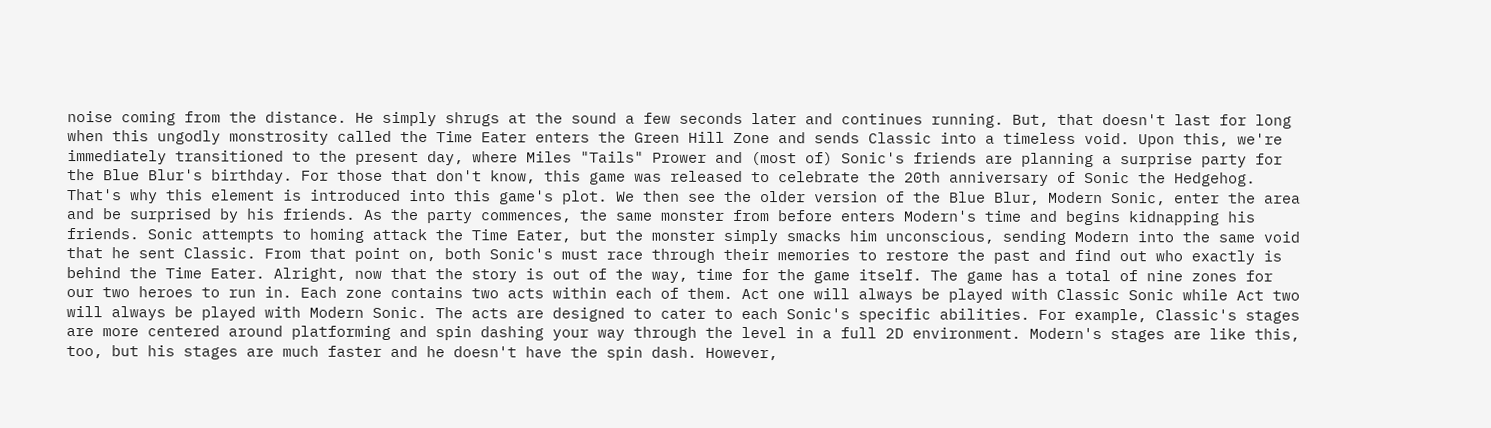noise coming from the distance. He simply shrugs at the sound a few seconds later and continues running. But, that doesn't last for long when this ungodly monstrosity called the Time Eater enters the Green Hill Zone and sends Classic into a timeless void. Upon this, we're immediately transitioned to the present day, where Miles "Tails" Prower and (most of) Sonic's friends are planning a surprise party for the Blue Blur's birthday. For those that don't know, this game was released to celebrate the 20th anniversary of Sonic the Hedgehog. That's why this element is introduced into this game's plot. We then see the older version of the Blue Blur, Modern Sonic, enter the area and be surprised by his friends. As the party commences, the same monster from before enters Modern's time and begins kidnapping his friends. Sonic attempts to homing attack the Time Eater, but the monster simply smacks him unconscious, sending Modern into the same void that he sent Classic. From that point on, both Sonic's must race through their memories to restore the past and find out who exactly is behind the Time Eater. Alright, now that the story is out of the way, time for the game itself. The game has a total of nine zones for our two heroes to run in. Each zone contains two acts within each of them. Act one will always be played with Classic Sonic while Act two will always be played with Modern Sonic. The acts are designed to cater to each Sonic's specific abilities. For example, Classic's stages are more centered around platforming and spin dashing your way through the level in a full 2D environment. Modern's stages are like this, too, but his stages are much faster and he doesn't have the spin dash. However,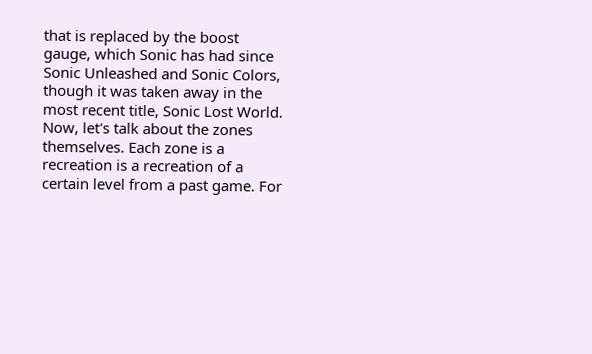that is replaced by the boost gauge, which Sonic has had since Sonic Unleashed and Sonic Colors, though it was taken away in the most recent title, Sonic Lost World. Now, let's talk about the zones themselves. Each zone is a recreation is a recreation of a certain level from a past game. For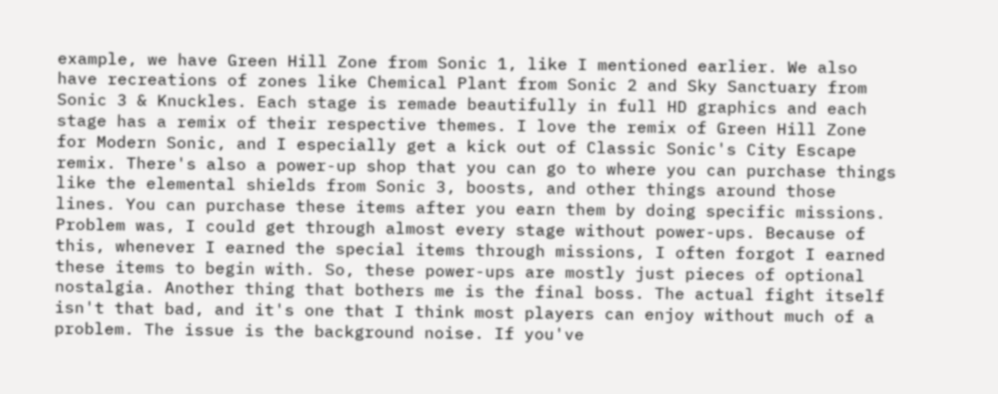example, we have Green Hill Zone from Sonic 1, like I mentioned earlier. We also have recreations of zones like Chemical Plant from Sonic 2 and Sky Sanctuary from Sonic 3 & Knuckles. Each stage is remade beautifully in full HD graphics and each stage has a remix of their respective themes. I love the remix of Green Hill Zone for Modern Sonic, and I especially get a kick out of Classic Sonic's City Escape remix. There's also a power-up shop that you can go to where you can purchase things like the elemental shields from Sonic 3, boosts, and other things around those lines. You can purchase these items after you earn them by doing specific missions. Problem was, I could get through almost every stage without power-ups. Because of this, whenever I earned the special items through missions, I often forgot I earned these items to begin with. So, these power-ups are mostly just pieces of optional nostalgia. Another thing that bothers me is the final boss. The actual fight itself isn't that bad, and it's one that I think most players can enjoy without much of a problem. The issue is the background noise. If you've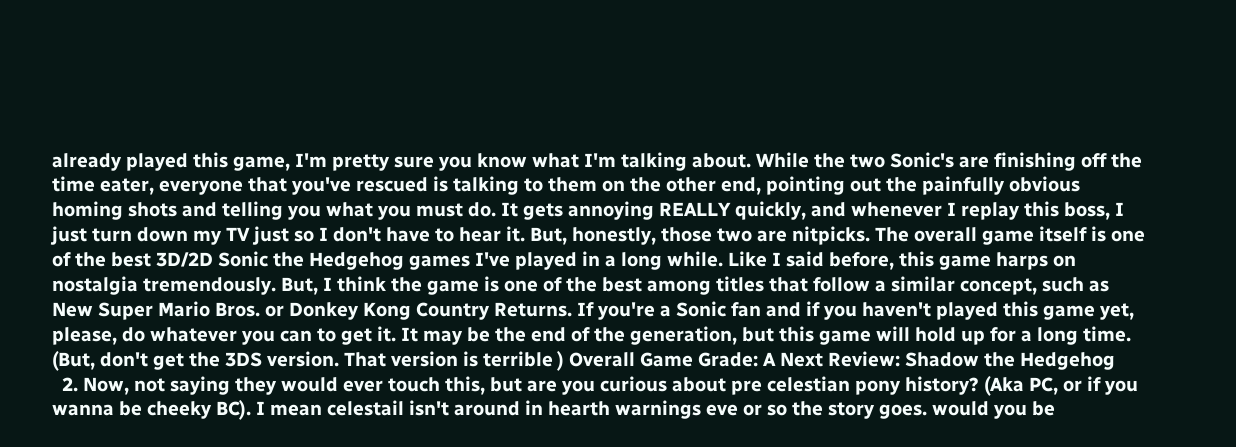already played this game, I'm pretty sure you know what I'm talking about. While the two Sonic's are finishing off the time eater, everyone that you've rescued is talking to them on the other end, pointing out the painfully obvious homing shots and telling you what you must do. It gets annoying REALLY quickly, and whenever I replay this boss, I just turn down my TV just so I don't have to hear it. But, honestly, those two are nitpicks. The overall game itself is one of the best 3D/2D Sonic the Hedgehog games I've played in a long while. Like I said before, this game harps on nostalgia tremendously. But, I think the game is one of the best among titles that follow a similar concept, such as New Super Mario Bros. or Donkey Kong Country Returns. If you're a Sonic fan and if you haven't played this game yet, please, do whatever you can to get it. It may be the end of the generation, but this game will hold up for a long time. (But, don't get the 3DS version. That version is terrible ) Overall Game Grade: A Next Review: Shadow the Hedgehog
  2. Now, not saying they would ever touch this, but are you curious about pre celestian pony history? (Aka PC, or if you wanna be cheeky BC). I mean celestail isn't around in hearth warnings eve or so the story goes. would you be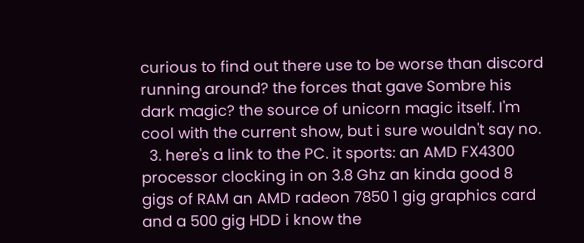curious to find out there use to be worse than discord running around? the forces that gave Sombre his dark magic? the source of unicorn magic itself. I'm cool with the current show, but i sure wouldn't say no.
  3. here's a link to the PC. it sports: an AMD FX4300 processor clocking in on 3.8 Ghz an kinda good 8 gigs of RAM an AMD radeon 7850 1 gig graphics card and a 500 gig HDD i know the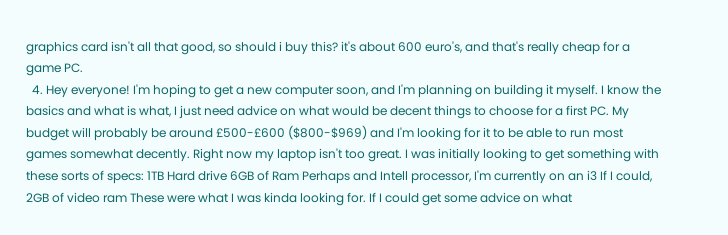graphics card isn't all that good, so should i buy this? it's about 600 euro's, and that's really cheap for a game PC.
  4. Hey everyone! I'm hoping to get a new computer soon, and I'm planning on building it myself. I know the basics and what is what, I just need advice on what would be decent things to choose for a first PC. My budget will probably be around £500-£600 ($800-$969) and I'm looking for it to be able to run most games somewhat decently. Right now my laptop isn't too great. I was initially looking to get something with these sorts of specs: 1TB Hard drive 6GB of Ram Perhaps and Intell processor, I'm currently on an i3 If I could, 2GB of video ram These were what I was kinda looking for. If I could get some advice on what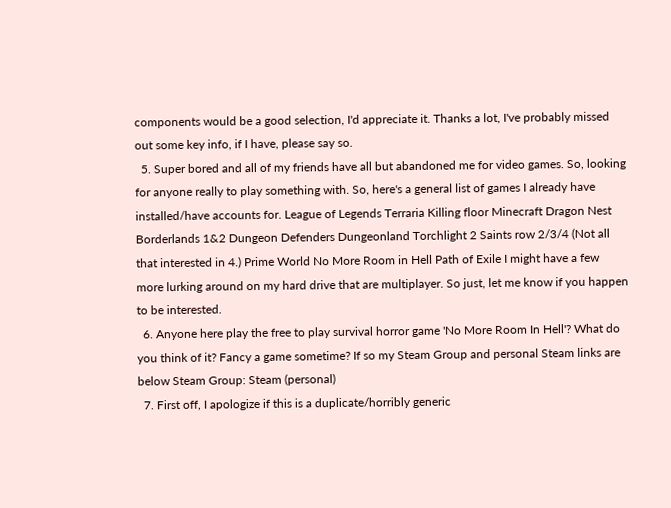components would be a good selection, I'd appreciate it. Thanks a lot, I've probably missed out some key info, if I have, please say so.
  5. Super bored and all of my friends have all but abandoned me for video games. So, looking for anyone really to play something with. So, here's a general list of games I already have installed/have accounts for. League of Legends Terraria Killing floor Minecraft Dragon Nest Borderlands 1&2 Dungeon Defenders Dungeonland Torchlight 2 Saints row 2/3/4 (Not all that interested in 4.) Prime World No More Room in Hell Path of Exile I might have a few more lurking around on my hard drive that are multiplayer. So just, let me know if you happen to be interested.
  6. Anyone here play the free to play survival horror game 'No More Room In Hell'? What do you think of it? Fancy a game sometime? If so my Steam Group and personal Steam links are below Steam Group: Steam (personal)
  7. First off, I apologize if this is a duplicate/horribly generic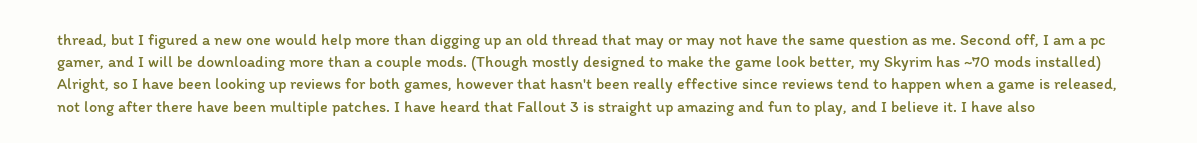thread, but I figured a new one would help more than digging up an old thread that may or may not have the same question as me. Second off, I am a pc gamer, and I will be downloading more than a couple mods. (Though mostly designed to make the game look better, my Skyrim has ~70 mods installed) Alright, so I have been looking up reviews for both games, however that hasn't been really effective since reviews tend to happen when a game is released, not long after there have been multiple patches. I have heard that Fallout 3 is straight up amazing and fun to play, and I believe it. I have also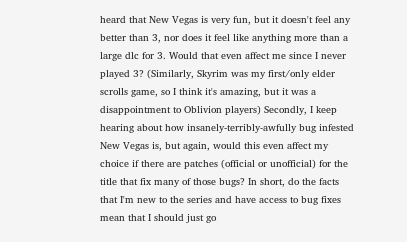heard that New Vegas is very fun, but it doesn't feel any better than 3, nor does it feel like anything more than a large dlc for 3. Would that even affect me since I never played 3? (Similarly, Skyrim was my first/only elder scrolls game, so I think it's amazing, but it was a disappointment to Oblivion players) Secondly, I keep hearing about how insanely-terribly-awfully bug infested New Vegas is, but again, would this even affect my choice if there are patches (official or unofficial) for the title that fix many of those bugs? In short, do the facts that I'm new to the series and have access to bug fixes mean that I should just go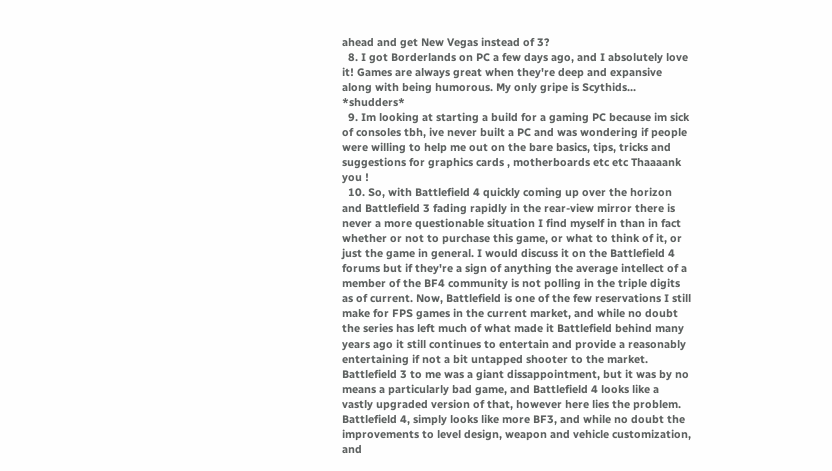ahead and get New Vegas instead of 3?
  8. I got Borderlands on PC a few days ago, and I absolutely love it! Games are always great when they're deep and expansive along with being humorous. My only gripe is Scythids... *shudders*
  9. Im looking at starting a build for a gaming PC because im sick of consoles tbh, ive never built a PC and was wondering if people were willing to help me out on the bare basics, tips, tricks and suggestions for graphics cards , motherboards etc etc Thaaaank you !
  10. So, with Battlefield 4 quickly coming up over the horizon and Battlefield 3 fading rapidly in the rear-view mirror there is never a more questionable situation I find myself in than in fact whether or not to purchase this game, or what to think of it, or just the game in general. I would discuss it on the Battlefield 4 forums but if they're a sign of anything the average intellect of a member of the BF4 community is not polling in the triple digits as of current. Now, Battlefield is one of the few reservations I still make for FPS games in the current market, and while no doubt the series has left much of what made it Battlefield behind many years ago it still continues to entertain and provide a reasonably entertaining if not a bit untapped shooter to the market. Battlefield 3 to me was a giant dissappointment, but it was by no means a particularly bad game, and Battlefield 4 looks like a vastly upgraded version of that, however here lies the problem. Battlefield 4, simply looks like more BF3, and while no doubt the improvements to level design, weapon and vehicle customization, and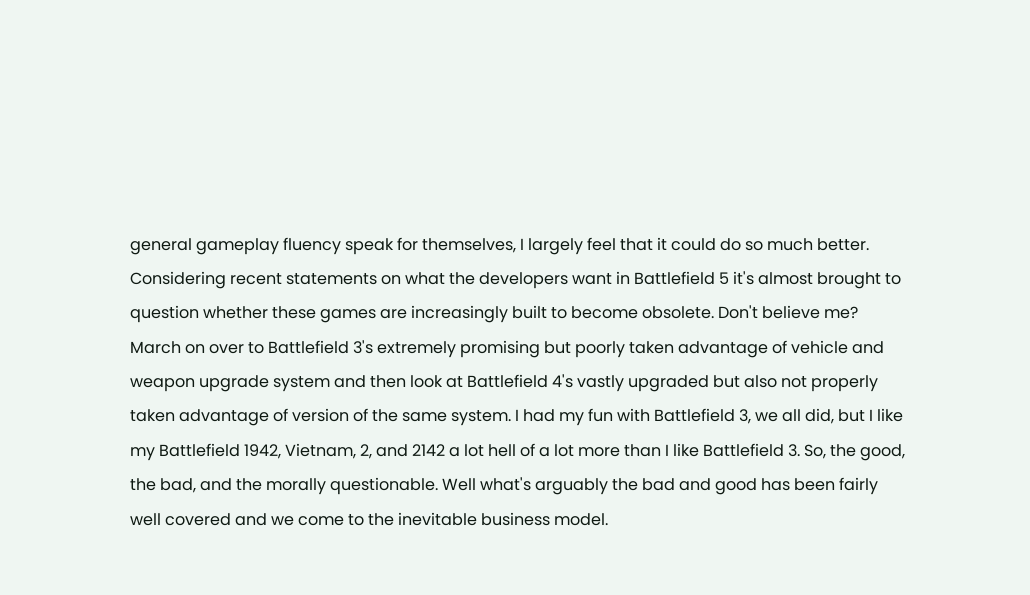general gameplay fluency speak for themselves, I largely feel that it could do so much better. Considering recent statements on what the developers want in Battlefield 5 it's almost brought to question whether these games are increasingly built to become obsolete. Don't believe me? March on over to Battlefield 3's extremely promising but poorly taken advantage of vehicle and weapon upgrade system and then look at Battlefield 4's vastly upgraded but also not properly taken advantage of version of the same system. I had my fun with Battlefield 3, we all did, but I like my Battlefield 1942, Vietnam, 2, and 2142 a lot hell of a lot more than I like Battlefield 3. So, the good, the bad, and the morally questionable. Well what's arguably the bad and good has been fairly well covered and we come to the inevitable business model.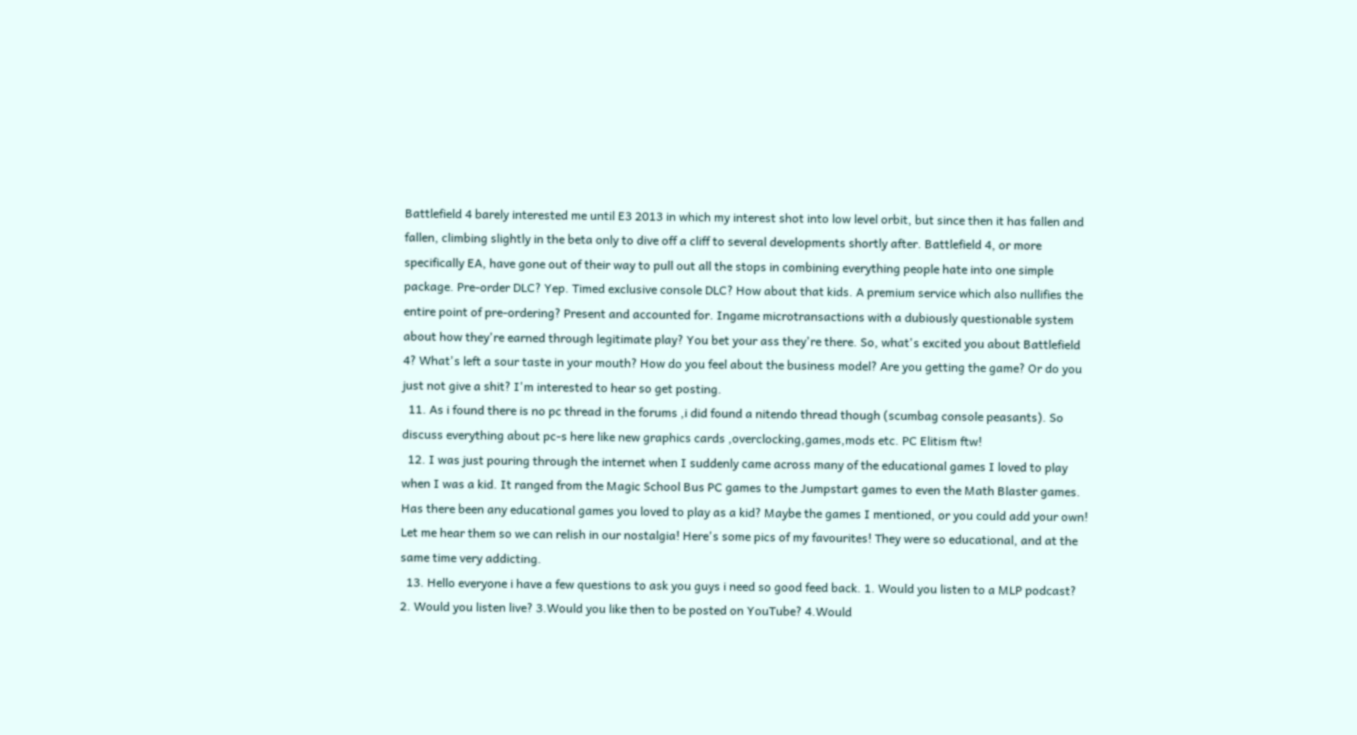Battlefield 4 barely interested me until E3 2013 in which my interest shot into low level orbit, but since then it has fallen and fallen, climbing slightly in the beta only to dive off a cliff to several developments shortly after. Battlefield 4, or more specifically EA, have gone out of their way to pull out all the stops in combining everything people hate into one simple package. Pre-order DLC? Yep. Timed exclusive console DLC? How about that kids. A premium service which also nullifies the entire point of pre-ordering? Present and accounted for. Ingame microtransactions with a dubiously questionable system about how they're earned through legitimate play? You bet your ass they're there. So, what's excited you about Battlefield 4? What's left a sour taste in your mouth? How do you feel about the business model? Are you getting the game? Or do you just not give a shit? I'm interested to hear so get posting.
  11. As i found there is no pc thread in the forums ,i did found a nitendo thread though (scumbag console peasants). So discuss everything about pc-s here like new graphics cards ,overclocking,games,mods etc. PC Elitism ftw!
  12. I was just pouring through the internet when I suddenly came across many of the educational games I loved to play when I was a kid. It ranged from the Magic School Bus PC games to the Jumpstart games to even the Math Blaster games. Has there been any educational games you loved to play as a kid? Maybe the games I mentioned, or you could add your own! Let me hear them so we can relish in our nostalgia! Here's some pics of my favourites! They were so educational, and at the same time very addicting.
  13. Hello everyone i have a few questions to ask you guys i need so good feed back. 1. Would you listen to a MLP podcast? 2. Would you listen live? 3.Would you like then to be posted on YouTube? 4.Would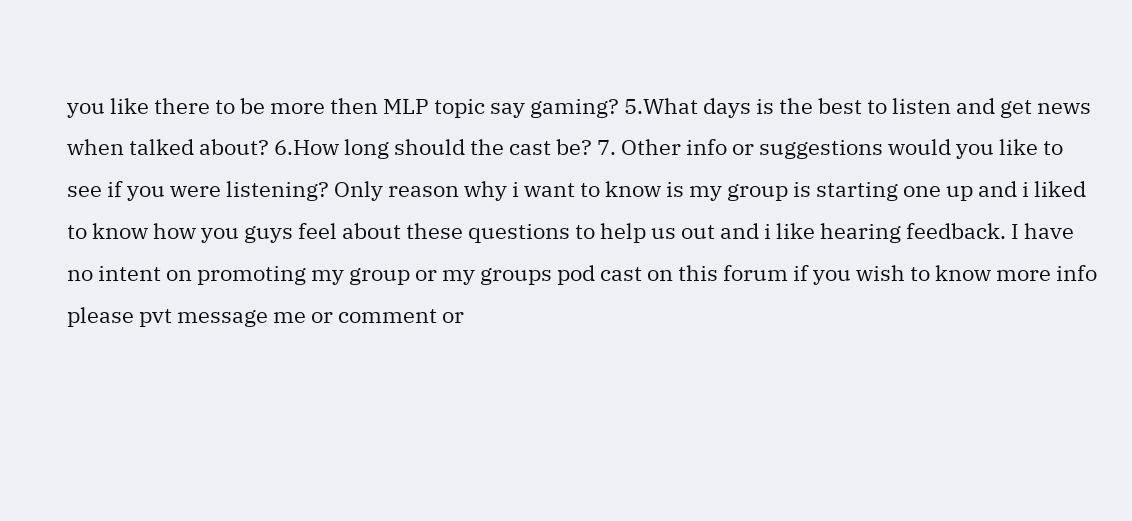you like there to be more then MLP topic say gaming? 5.What days is the best to listen and get news when talked about? 6.How long should the cast be? 7. Other info or suggestions would you like to see if you were listening? Only reason why i want to know is my group is starting one up and i liked to know how you guys feel about these questions to help us out and i like hearing feedback. I have no intent on promoting my group or my groups pod cast on this forum if you wish to know more info please pvt message me or comment or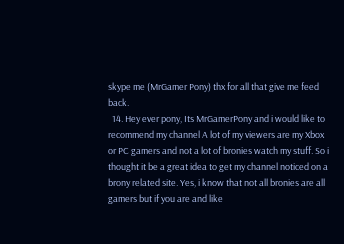skype me (MrGamer Pony) thx for all that give me feed back.
  14. Hey ever pony, Its MrGamerPony and i would like to recommend my channel A lot of my viewers are my Xbox or PC gamers and not a lot of bronies watch my stuff. So i thought it be a great idea to get my channel noticed on a brony related site. Yes, i know that not all bronies are all gamers but if you are and like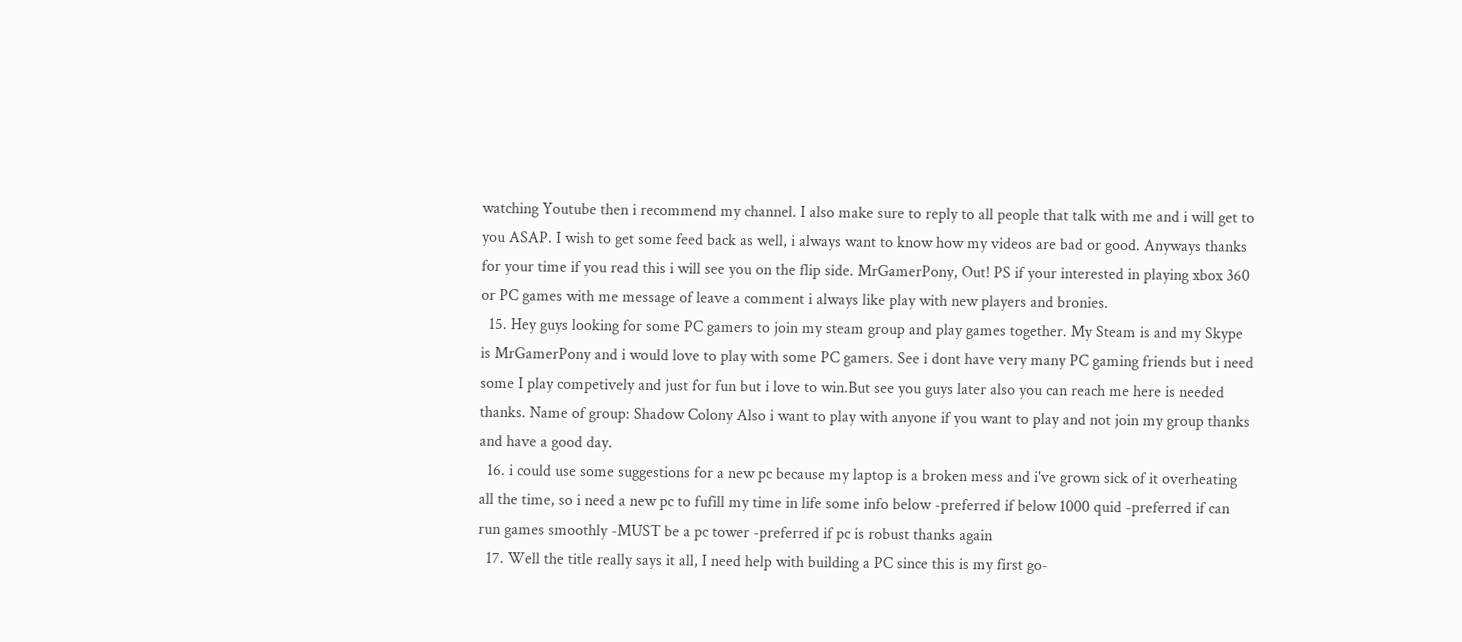watching Youtube then i recommend my channel. I also make sure to reply to all people that talk with me and i will get to you ASAP. I wish to get some feed back as well, i always want to know how my videos are bad or good. Anyways thanks for your time if you read this i will see you on the flip side. MrGamerPony, Out! PS if your interested in playing xbox 360 or PC games with me message of leave a comment i always like play with new players and bronies.
  15. Hey guys looking for some PC gamers to join my steam group and play games together. My Steam is and my Skype is MrGamerPony and i would love to play with some PC gamers. See i dont have very many PC gaming friends but i need some I play competively and just for fun but i love to win.But see you guys later also you can reach me here is needed thanks. Name of group: Shadow Colony Also i want to play with anyone if you want to play and not join my group thanks and have a good day.
  16. i could use some suggestions for a new pc because my laptop is a broken mess and i've grown sick of it overheating all the time, so i need a new pc to fufill my time in life some info below -preferred if below 1000 quid -preferred if can run games smoothly -MUST be a pc tower -preferred if pc is robust thanks again
  17. Well the title really says it all, I need help with building a PC since this is my first go-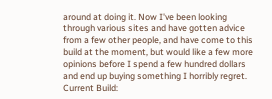around at doing it. Now I've been looking through various sites and have gotten advice from a few other people, and have come to this build at the moment, but would like a few more opinions before I spend a few hundred dollars and end up buying something I horribly regret. Current Build: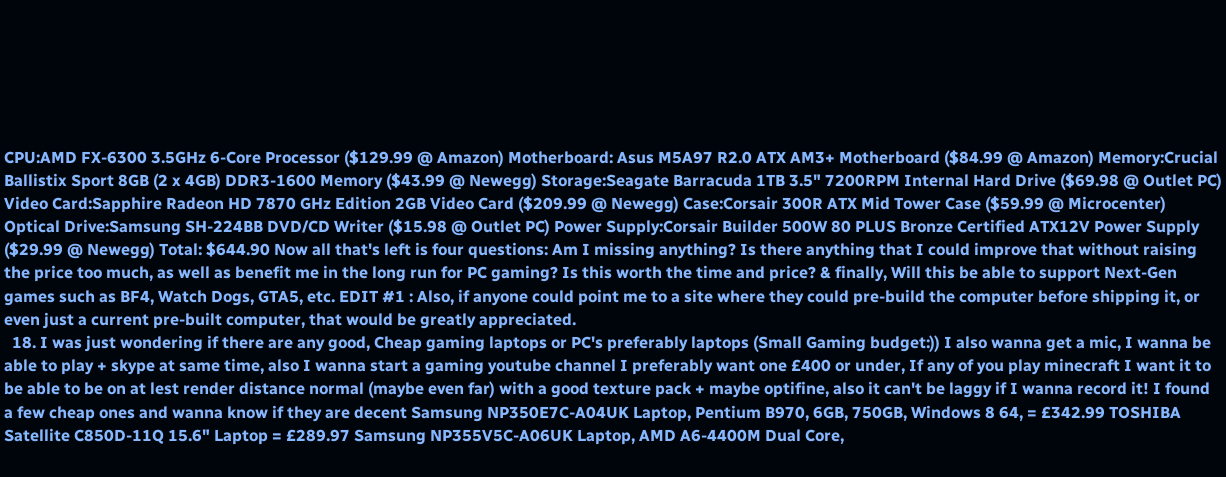CPU:AMD FX-6300 3.5GHz 6-Core Processor ($129.99 @ Amazon) Motherboard: Asus M5A97 R2.0 ATX AM3+ Motherboard ($84.99 @ Amazon) Memory:Crucial Ballistix Sport 8GB (2 x 4GB) DDR3-1600 Memory ($43.99 @ Newegg) Storage:Seagate Barracuda 1TB 3.5" 7200RPM Internal Hard Drive ($69.98 @ Outlet PC) Video Card:Sapphire Radeon HD 7870 GHz Edition 2GB Video Card ($209.99 @ Newegg) Case:Corsair 300R ATX Mid Tower Case ($59.99 @ Microcenter) Optical Drive:Samsung SH-224BB DVD/CD Writer ($15.98 @ Outlet PC) Power Supply:Corsair Builder 500W 80 PLUS Bronze Certified ATX12V Power Supply ($29.99 @ Newegg) Total: $644.90 Now all that's left is four questions: Am I missing anything? Is there anything that I could improve that without raising the price too much, as well as benefit me in the long run for PC gaming? Is this worth the time and price? & finally, Will this be able to support Next-Gen games such as BF4, Watch Dogs, GTA5, etc. EDIT #1 : Also, if anyone could point me to a site where they could pre-build the computer before shipping it, or even just a current pre-built computer, that would be greatly appreciated.
  18. I was just wondering if there are any good, Cheap gaming laptops or PC's preferably laptops (Small Gaming budget:)) I also wanna get a mic, I wanna be able to play + skype at same time, also I wanna start a gaming youtube channel I preferably want one £400 or under, If any of you play minecraft I want it to be able to be on at lest render distance normal (maybe even far) with a good texture pack + maybe optifine, also it can't be laggy if I wanna record it! I found a few cheap ones and wanna know if they are decent Samsung NP350E7C-A04UK Laptop, Pentium B970, 6GB, 750GB, Windows 8 64, = £342.99 TOSHIBA Satellite C850D-11Q 15.6" Laptop = £289.97 Samsung NP355V5C-A06UK Laptop, AMD A6-4400M Dual Core,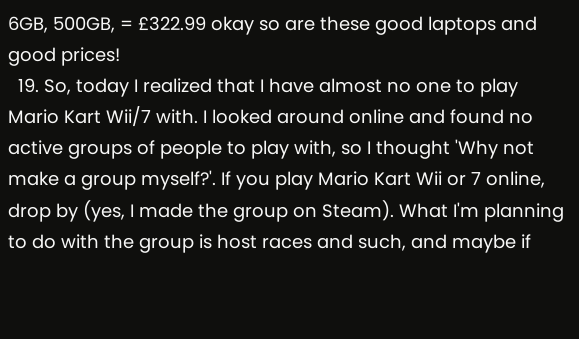6GB, 500GB, = £322.99 okay so are these good laptops and good prices!
  19. So, today I realized that I have almost no one to play Mario Kart Wii/7 with. I looked around online and found no active groups of people to play with, so I thought 'Why not make a group myself?'. If you play Mario Kart Wii or 7 online, drop by (yes, I made the group on Steam). What I'm planning to do with the group is host races and such, and maybe if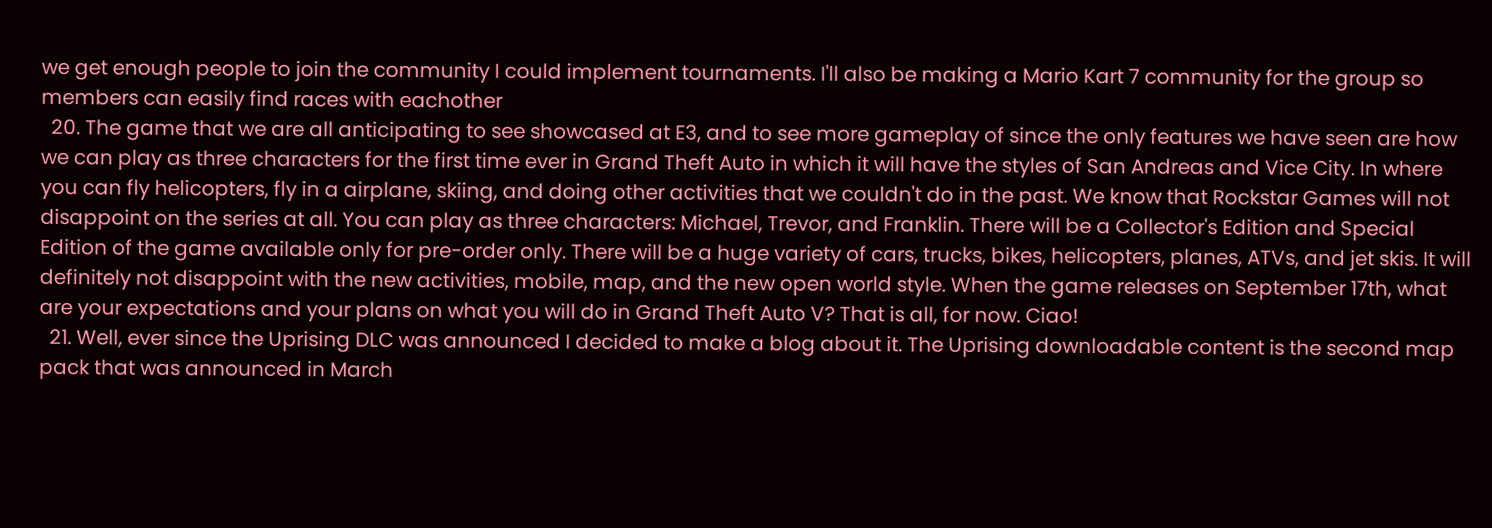we get enough people to join the community I could implement tournaments. I'll also be making a Mario Kart 7 community for the group so members can easily find races with eachother
  20. The game that we are all anticipating to see showcased at E3, and to see more gameplay of since the only features we have seen are how we can play as three characters for the first time ever in Grand Theft Auto in which it will have the styles of San Andreas and Vice City. In where you can fly helicopters, fly in a airplane, skiing, and doing other activities that we couldn't do in the past. We know that Rockstar Games will not disappoint on the series at all. You can play as three characters: Michael, Trevor, and Franklin. There will be a Collector's Edition and Special Edition of the game available only for pre-order only. There will be a huge variety of cars, trucks, bikes, helicopters, planes, ATVs, and jet skis. It will definitely not disappoint with the new activities, mobile, map, and the new open world style. When the game releases on September 17th, what are your expectations and your plans on what you will do in Grand Theft Auto V? That is all, for now. Ciao!
  21. Well, ever since the Uprising DLC was announced I decided to make a blog about it. The Uprising downloadable content is the second map pack that was announced in March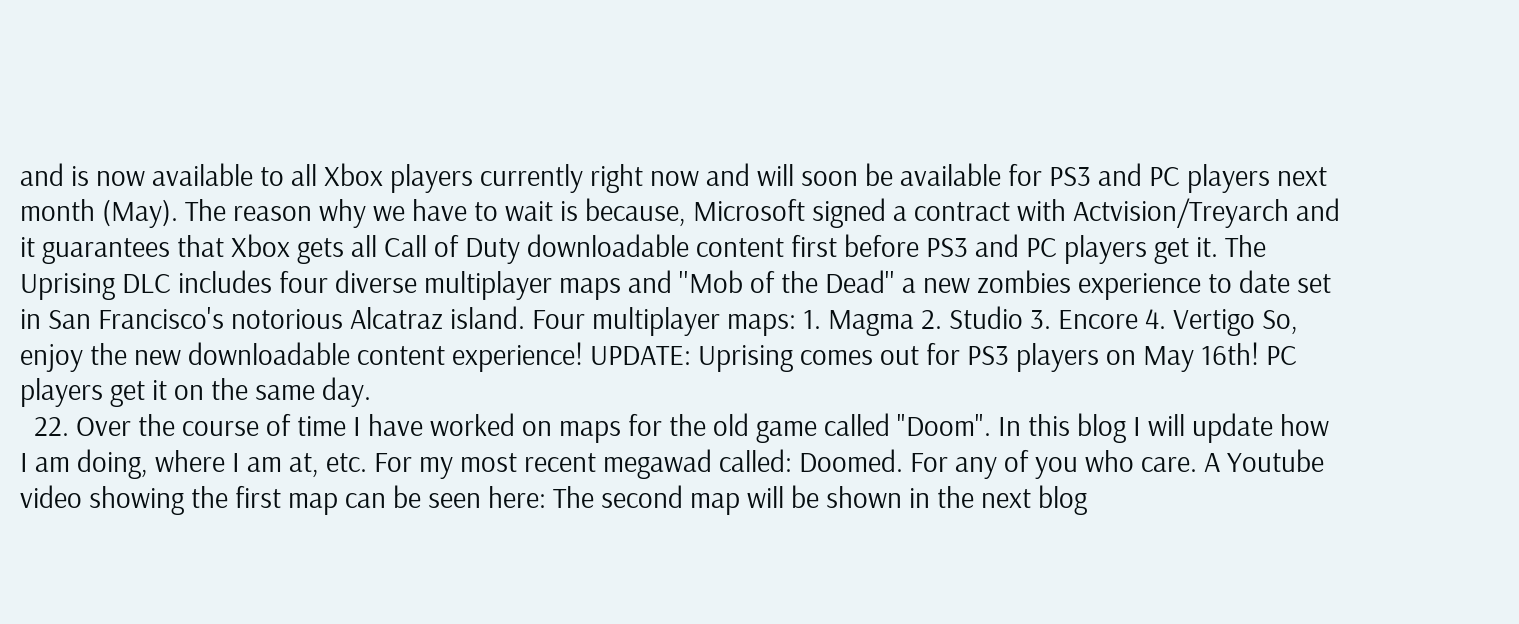and is now available to all Xbox players currently right now and will soon be available for PS3 and PC players next month (May). The reason why we have to wait is because, Microsoft signed a contract with Actvision/Treyarch and it guarantees that Xbox gets all Call of Duty downloadable content first before PS3 and PC players get it. The Uprising DLC includes four diverse multiplayer maps and ''Mob of the Dead'' a new zombies experience to date set in San Francisco's notorious Alcatraz island. Four multiplayer maps: 1. Magma 2. Studio 3. Encore 4. Vertigo So, enjoy the new downloadable content experience! UPDATE: Uprising comes out for PS3 players on May 16th! PC players get it on the same day.
  22. Over the course of time I have worked on maps for the old game called "Doom". In this blog I will update how I am doing, where I am at, etc. For my most recent megawad called: Doomed. For any of you who care. A Youtube video showing the first map can be seen here: The second map will be shown in the next blog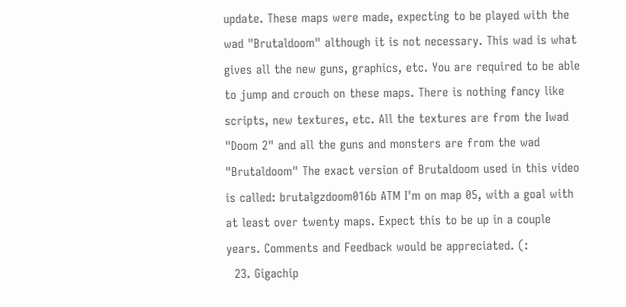update. These maps were made, expecting to be played with the wad "Brutaldoom" although it is not necessary. This wad is what gives all the new guns, graphics, etc. You are required to be able to jump and crouch on these maps. There is nothing fancy like scripts, new textures, etc. All the textures are from the Iwad "Doom 2" and all the guns and monsters are from the wad "Brutaldoom" The exact version of Brutaldoom used in this video is called: brutalgzdoom016b ATM I'm on map 05, with a goal with at least over twenty maps. Expect this to be up in a couple years. Comments and Feedback would be appreciated. (:
  23. Gigachip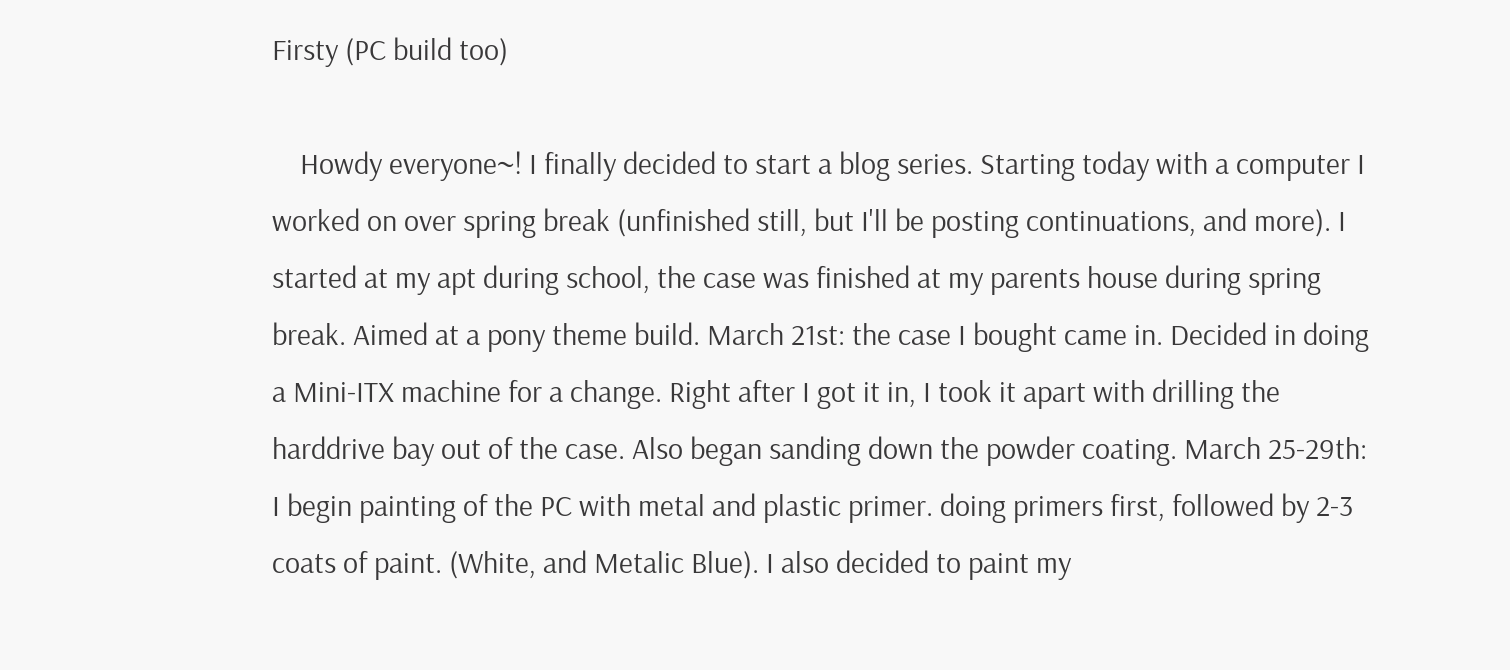Firsty (PC build too)

    Howdy everyone~! I finally decided to start a blog series. Starting today with a computer I worked on over spring break (unfinished still, but I'll be posting continuations, and more). I started at my apt during school, the case was finished at my parents house during spring break. Aimed at a pony theme build. March 21st: the case I bought came in. Decided in doing a Mini-ITX machine for a change. Right after I got it in, I took it apart with drilling the harddrive bay out of the case. Also began sanding down the powder coating. March 25-29th: I begin painting of the PC with metal and plastic primer. doing primers first, followed by 2-3 coats of paint. (White, and Metalic Blue). I also decided to paint my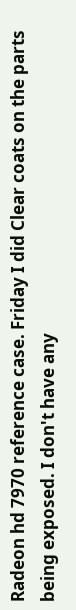Radeon hd 7970 reference case. Friday I did Clear coats on the parts being exposed. I don't have any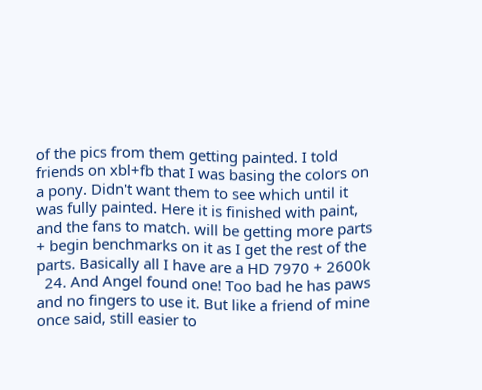of the pics from them getting painted. I told friends on xbl+fb that I was basing the colors on a pony. Didn't want them to see which until it was fully painted. Here it is finished with paint, and the fans to match. will be getting more parts + begin benchmarks on it as I get the rest of the parts. Basically all I have are a HD 7970 + 2600k
  24. And Angel found one! Too bad he has paws and no fingers to use it. But like a friend of mine once said, still easier to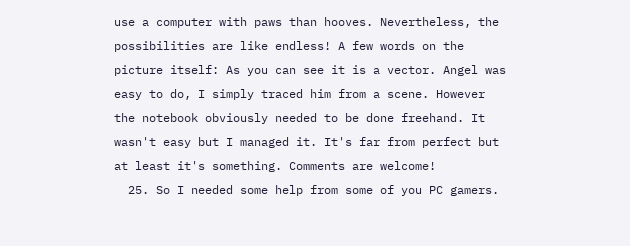use a computer with paws than hooves. Nevertheless, the possibilities are like endless! A few words on the picture itself: As you can see it is a vector. Angel was easy to do, I simply traced him from a scene. However the notebook obviously needed to be done freehand. It wasn't easy but I managed it. It's far from perfect but at least it's something. Comments are welcome!
  25. So I needed some help from some of you PC gamers.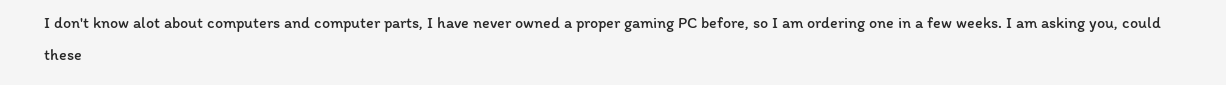I don't know alot about computers and computer parts, I have never owned a proper gaming PC before, so I am ordering one in a few weeks. I am asking you, could these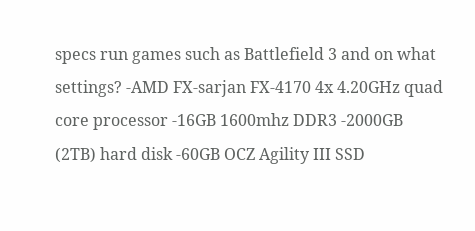specs run games such as Battlefield 3 and on what settings? -AMD FX-sarjan FX-4170 4x 4.20GHz quad core processor -16GB 1600mhz DDR3 -2000GB (2TB) hard disk -60GB OCZ Agility III SSD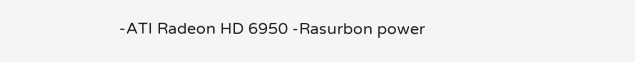-ATI Radeon HD 6950 -Rasurbon power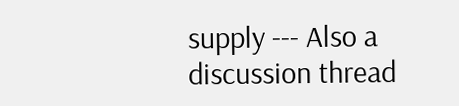supply --- Also a discussion thread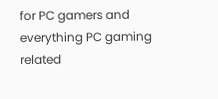for PC gamers and everything PC gaming related